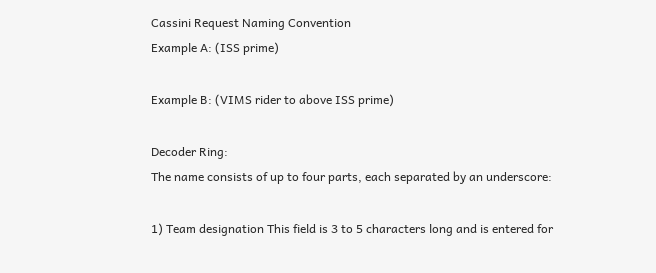Cassini Request Naming Convention
Example A: (ISS prime)

Example B: (VIMS rider to above ISS prime)

Decoder Ring:
The name consists of up to four parts, each separated by an underscore:

1) Team designation This field is 3 to 5 characters long and is entered for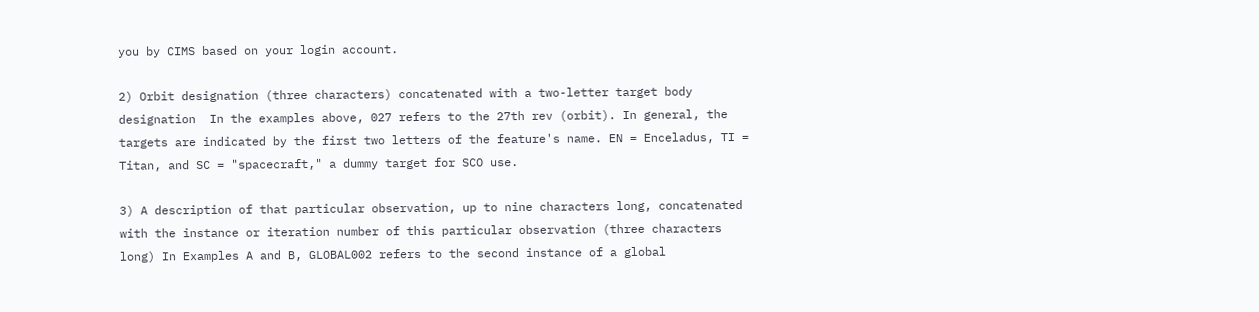you by CIMS based on your login account.

2) Orbit designation (three characters) concatenated with a two-letter target body designation  In the examples above, 027 refers to the 27th rev (orbit). In general, the targets are indicated by the first two letters of the feature's name. EN = Enceladus, TI = Titan, and SC = "spacecraft," a dummy target for SCO use.

3) A description of that particular observation, up to nine characters long, concatenated with the instance or iteration number of this particular observation (three characters long) In Examples A and B, GLOBAL002 refers to the second instance of a global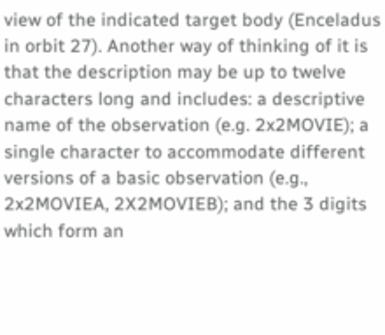view of the indicated target body (Enceladus in orbit 27). Another way of thinking of it is that the description may be up to twelve characters long and includes: a descriptive name of the observation (e.g. 2x2MOVIE); a single character to accommodate different versions of a basic observation (e.g., 2x2MOVIEA, 2X2MOVIEB); and the 3 digits which form an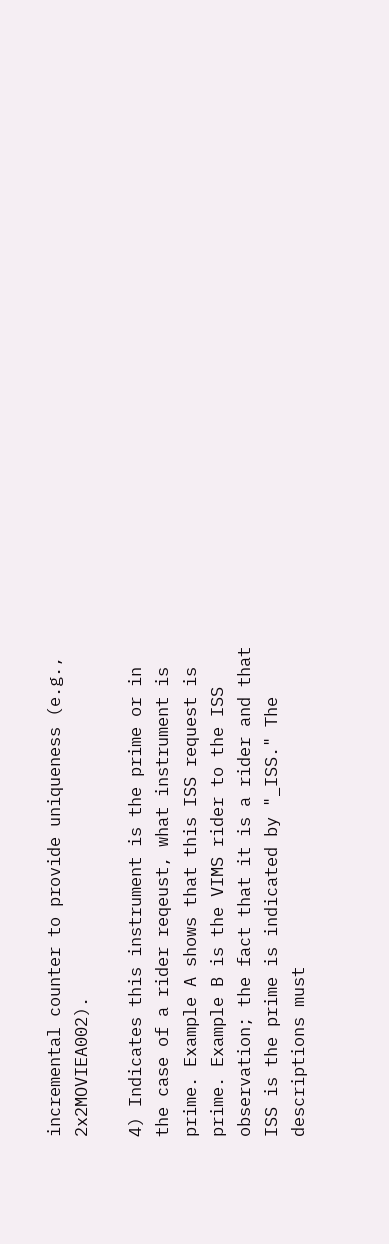incremental counter to provide uniqueness (e.g., 2x2MOVIEA002).

4) Indicates this instrument is the prime or in the case of a rider reqeust, what instrument is prime. Example A shows that this ISS request is prime. Example B is the VIMS rider to the ISS observation; the fact that it is a rider and that ISS is the prime is indicated by "_ISS." The descriptions must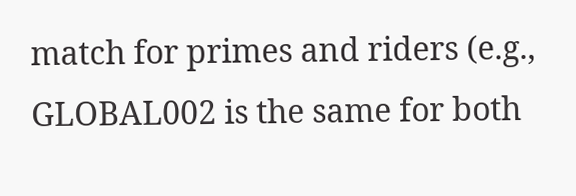match for primes and riders (e.g., GLOBAL002 is the same for both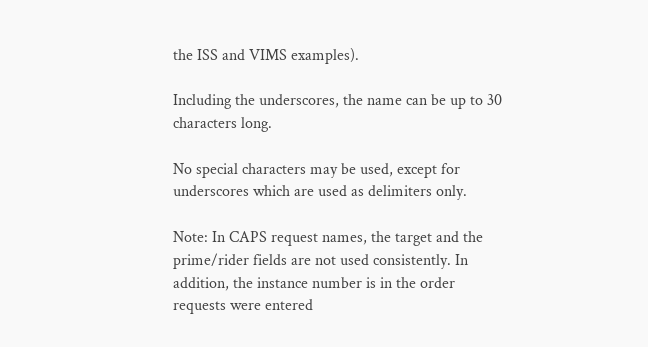the ISS and VIMS examples).

Including the underscores, the name can be up to 30 characters long.

No special characters may be used, except for underscores which are used as delimiters only.

Note: In CAPS request names, the target and the prime/rider fields are not used consistently. In addition, the instance number is in the order requests were entered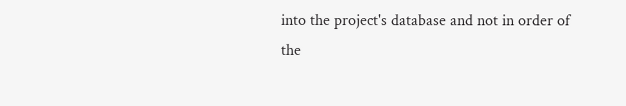into the project's database and not in order of the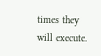times they will execute.